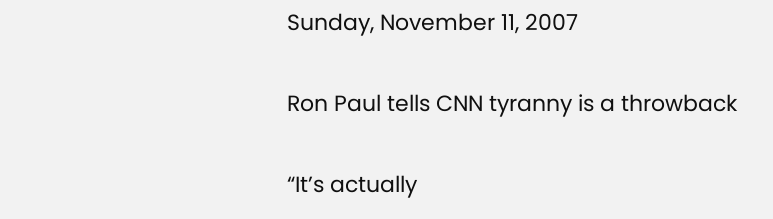Sunday, November 11, 2007

Ron Paul tells CNN tyranny is a throwback

“It’s actually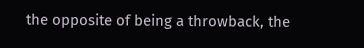the opposite of being a throwback, the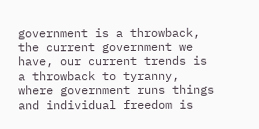government is a throwback, the current government we have, our current trends is a throwback to tyranny, where government runs things and individual freedom is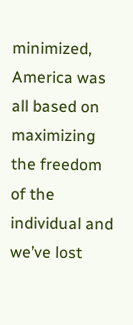minimized, America was all based on maximizing the freedom of the individual and we’ve lost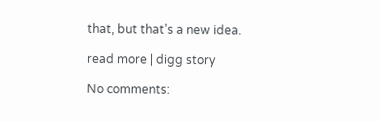that, but that’s a new idea.

read more | digg story

No comments: